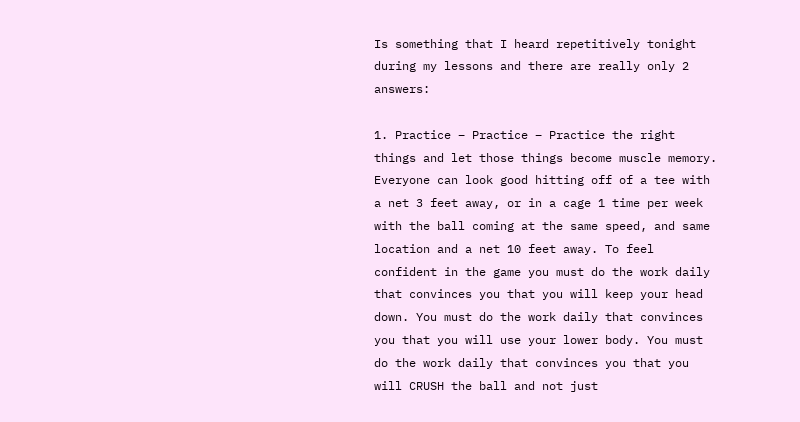Is something that I heard repetitively tonight during my lessons and there are really only 2 answers:

1. Practice – Practice – Practice the right things and let those things become muscle memory. Everyone can look good hitting off of a tee with a net 3 feet away, or in a cage 1 time per week with the ball coming at the same speed, and same location and a net 10 feet away. To feel confident in the game you must do the work daily that convinces you that you will keep your head down. You must do the work daily that convinces you that you will use your lower body. You must do the work daily that convinces you that you will CRUSH the ball and not just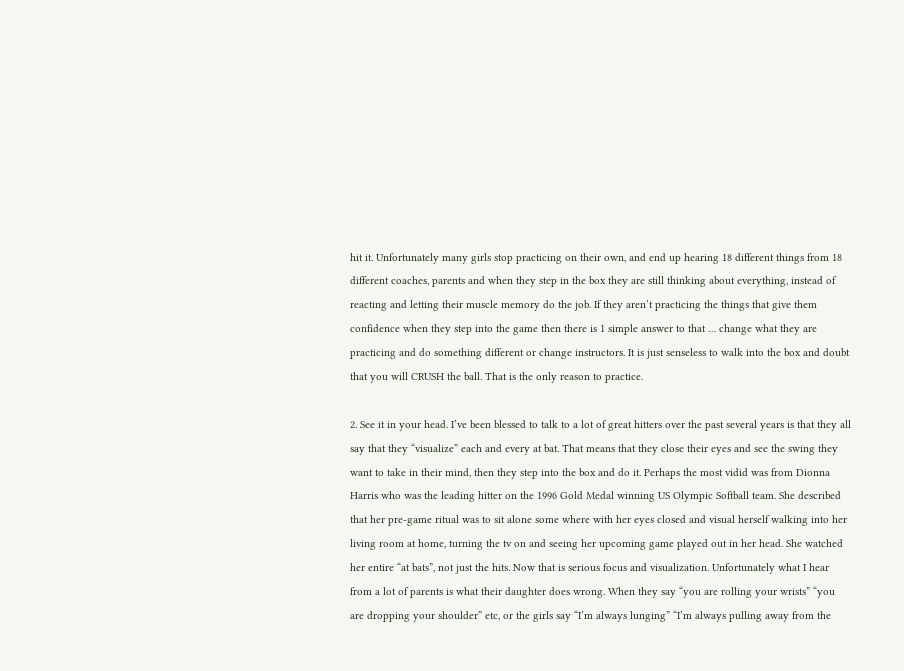hit it. Unfortunately many girls stop practicing on their own, and end up hearing 18 different things from 18 different coaches, parents and when they step in the box they are still thinking about everything, instead of reacting and letting their muscle memory do the job. If they aren’t practicing the things that give them confidence when they step into the game then there is 1 simple answer to that … change what they are practicing and do something different or change instructors. It is just senseless to walk into the box and doubt that you will CRUSH the ball. That is the only reason to practice.

2. See it in your head. I’ve been blessed to talk to a lot of great hitters over the past several years is that they all say that they “visualize” each and every at bat. That means that they close their eyes and see the swing they want to take in their mind, then they step into the box and do it. Perhaps the most vidid was from Dionna Harris who was the leading hitter on the 1996 Gold Medal winning US Olympic Softball team. She described that her pre-game ritual was to sit alone some where with her eyes closed and visual herself walking into her living room at home, turning the tv on and seeing her upcoming game played out in her head. She watched her entire “at bats”, not just the hits. Now that is serious focus and visualization. Unfortunately what I hear from a lot of parents is what their daughter does wrong. When they say “you are rolling your wrists” “you are dropping your shoulder” etc, or the girls say “I’m always lunging” “I’m always pulling away from the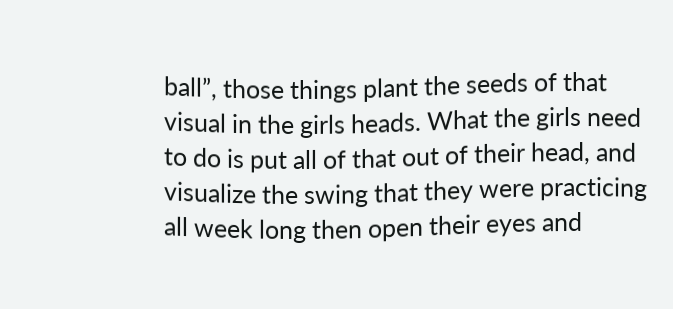ball”, those things plant the seeds of that visual in the girls heads. What the girls need to do is put all of that out of their head, and visualize the swing that they were practicing all week long then open their eyes and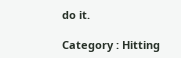do it.

Category : Hitting